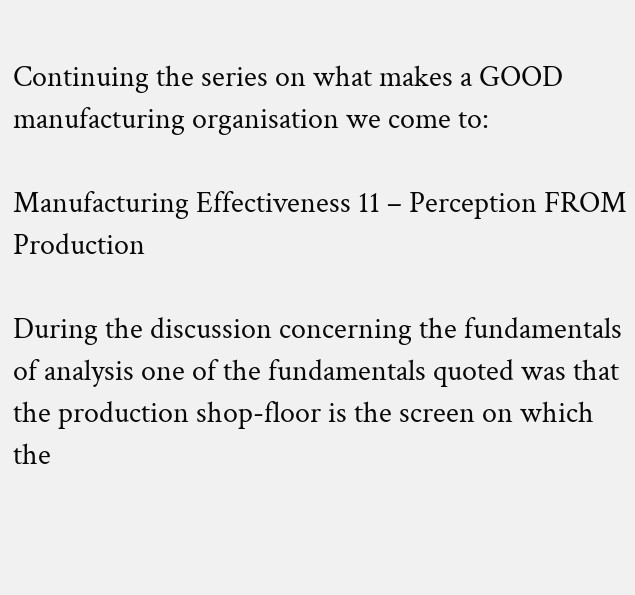Continuing the series on what makes a GOOD manufacturing organisation we come to:

Manufacturing Effectiveness 11 – Perception FROM Production

During the discussion concerning the fundamentals of analysis one of the fundamentals quoted was that the production shop-floor is the screen on which the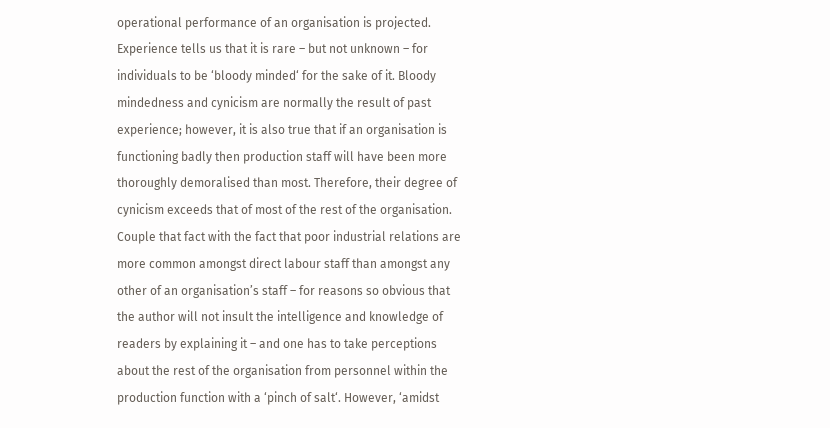operational performance of an organisation is projected. Experience tells us that it is rare – but not unknown – for individuals to be ‘bloody minded‘ for the sake of it. Bloody mindedness and cynicism are normally the result of past experience; however, it is also true that if an organisation is functioning badly then production staff will have been more thoroughly demoralised than most. Therefore, their degree of cynicism exceeds that of most of the rest of the organisation. Couple that fact with the fact that poor industrial relations are more common amongst direct labour staff than amongst any other of an organisation’s staff – for reasons so obvious that the author will not insult the intelligence and knowledge of readers by explaining it – and one has to take perceptions about the rest of the organisation from personnel within the production function with a ‘pinch of salt‘. However, ‘amidst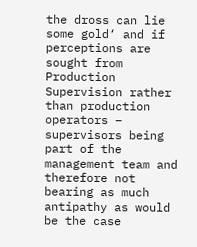the dross can lie some gold‘ and if perceptions are sought from Production Supervision rather than production operators – supervisors being part of the management team and therefore not bearing as much antipathy as would be the case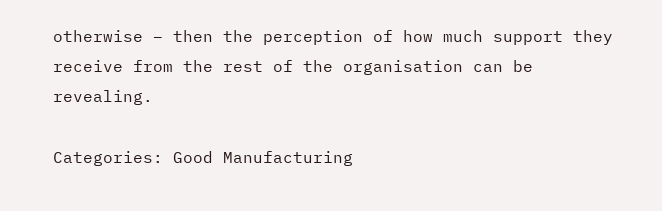otherwise – then the perception of how much support they receive from the rest of the organisation can be revealing.

Categories: Good Manufacturing